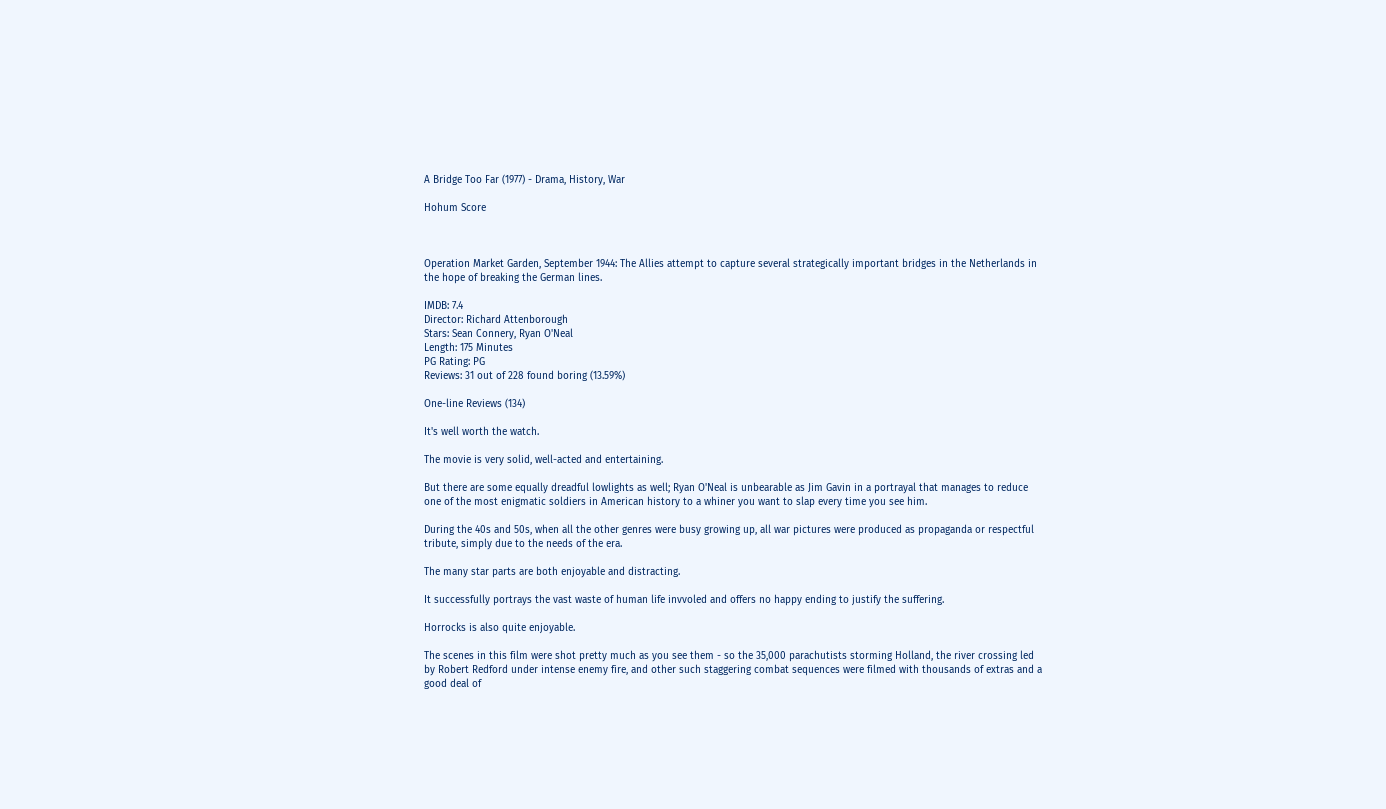A Bridge Too Far (1977) - Drama, History, War

Hohum Score



Operation Market Garden, September 1944: The Allies attempt to capture several strategically important bridges in the Netherlands in the hope of breaking the German lines.

IMDB: 7.4
Director: Richard Attenborough
Stars: Sean Connery, Ryan O'Neal
Length: 175 Minutes
PG Rating: PG
Reviews: 31 out of 228 found boring (13.59%)

One-line Reviews (134)

It's well worth the watch.

The movie is very solid, well-acted and entertaining.

But there are some equally dreadful lowlights as well; Ryan O'Neal is unbearable as Jim Gavin in a portrayal that manages to reduce one of the most enigmatic soldiers in American history to a whiner you want to slap every time you see him.

During the 40s and 50s, when all the other genres were busy growing up, all war pictures were produced as propaganda or respectful tribute, simply due to the needs of the era.

The many star parts are both enjoyable and distracting.

It successfully portrays the vast waste of human life invvoled and offers no happy ending to justify the suffering.

Horrocks is also quite enjoyable.

The scenes in this film were shot pretty much as you see them - so the 35,000 parachutists storming Holland, the river crossing led by Robert Redford under intense enemy fire, and other such staggering combat sequences were filmed with thousands of extras and a good deal of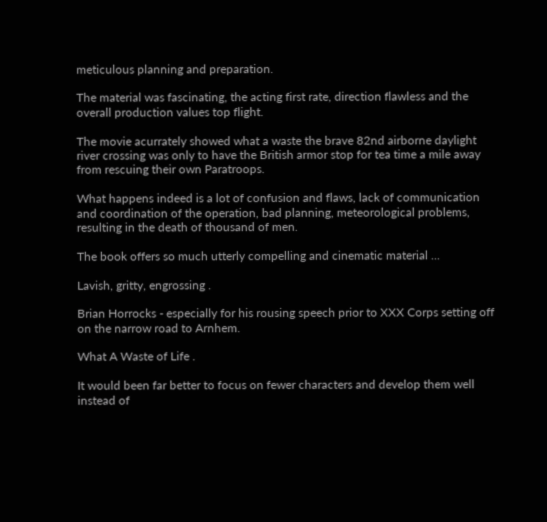meticulous planning and preparation.

The material was fascinating, the acting first rate, direction flawless and the overall production values top flight.

The movie acurrately showed what a waste the brave 82nd airborne daylight river crossing was only to have the British armor stop for tea time a mile away from rescuing their own Paratroops.

What happens indeed is a lot of confusion and flaws, lack of communication and coordination of the operation, bad planning, meteorological problems, resulting in the death of thousand of men.

The book offers so much utterly compelling and cinematic material ...

Lavish, gritty, engrossing .

Brian Horrocks - especially for his rousing speech prior to XXX Corps setting off on the narrow road to Arnhem.

What A Waste of Life .

It would been far better to focus on fewer characters and develop them well instead of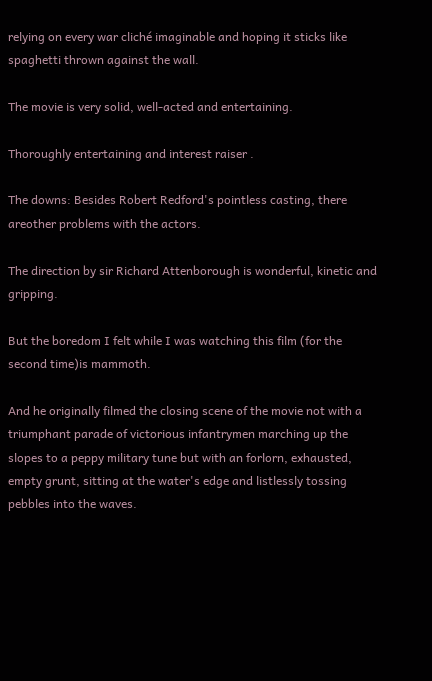relying on every war cliché imaginable and hoping it sticks like spaghetti thrown against the wall.

The movie is very solid, well-acted and entertaining.

Thoroughly entertaining and interest raiser .

The downs: Besides Robert Redford's pointless casting, there areother problems with the actors.

The direction by sir Richard Attenborough is wonderful, kinetic and gripping.

But the boredom I felt while I was watching this film (for the second time)is mammoth.

And he originally filmed the closing scene of the movie not with a triumphant parade of victorious infantrymen marching up the slopes to a peppy military tune but with an forlorn, exhausted, empty grunt, sitting at the water's edge and listlessly tossing pebbles into the waves.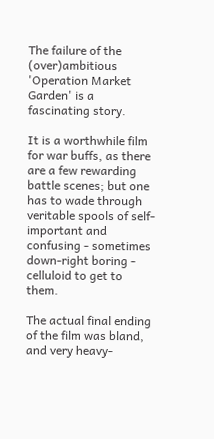The failure of the (over)ambitious 'Operation Market Garden' is a fascinating story.

It is a worthwhile film for war buffs, as there are a few rewarding battle scenes; but one has to wade through veritable spools of self-important and confusing - sometimes down-right boring - celluloid to get to them.

The actual final ending of the film was bland, and very heavy-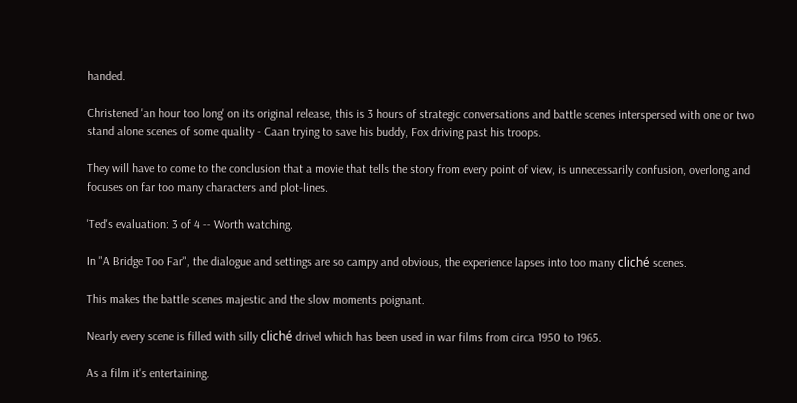handed.

Christened 'an hour too long' on its original release, this is 3 hours of strategic conversations and battle scenes interspersed with one or two stand alone scenes of some quality - Caan trying to save his buddy, Fox driving past his troops.

They will have to come to the conclusion that a movie that tells the story from every point of view, is unnecessarily confusion, overlong and focuses on far too many characters and plot-lines.

'Ted's evaluation: 3 of 4 -- Worth watching.

In "A Bridge Too Far", the dialogue and settings are so campy and obvious, the experience lapses into too many cliché scenes.

This makes the battle scenes majestic and the slow moments poignant.

Nearly every scene is filled with silly cliché drivel which has been used in war films from circa 1950 to 1965.

As a film it's entertaining.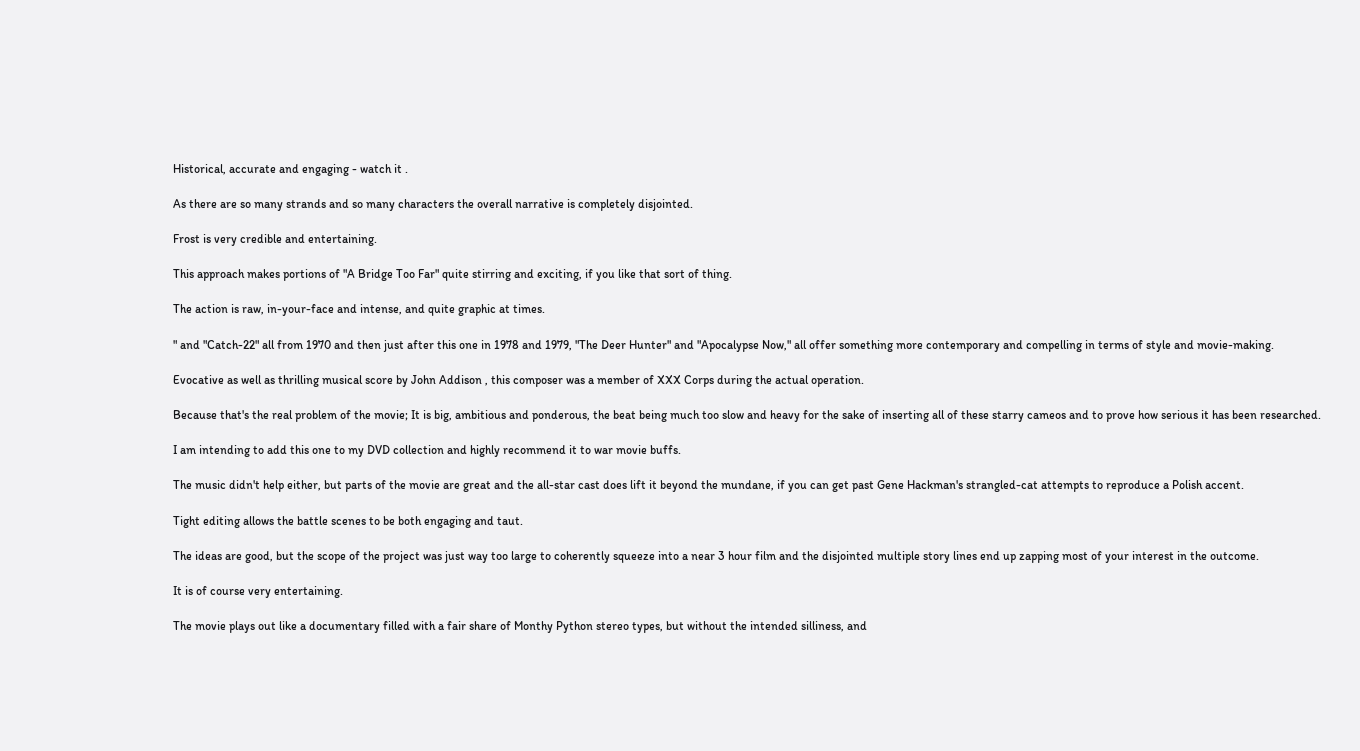Historical, accurate and engaging - watch it .

As there are so many strands and so many characters the overall narrative is completely disjointed.

Frost is very credible and entertaining.

This approach makes portions of "A Bridge Too Far" quite stirring and exciting, if you like that sort of thing.

The action is raw, in-your-face and intense, and quite graphic at times.

" and "Catch-22" all from 1970 and then just after this one in 1978 and 1979, "The Deer Hunter" and "Apocalypse Now," all offer something more contemporary and compelling in terms of style and movie-making.

Evocative as well as thrilling musical score by John Addison , this composer was a member of XXX Corps during the actual operation.

Because that's the real problem of the movie; It is big, ambitious and ponderous, the beat being much too slow and heavy for the sake of inserting all of these starry cameos and to prove how serious it has been researched.

I am intending to add this one to my DVD collection and highly recommend it to war movie buffs.

The music didn't help either, but parts of the movie are great and the all-star cast does lift it beyond the mundane, if you can get past Gene Hackman's strangled-cat attempts to reproduce a Polish accent.

Tight editing allows the battle scenes to be both engaging and taut.

The ideas are good, but the scope of the project was just way too large to coherently squeeze into a near 3 hour film and the disjointed multiple story lines end up zapping most of your interest in the outcome.

It is of course very entertaining.

The movie plays out like a documentary filled with a fair share of Monthy Python stereo types, but without the intended silliness, and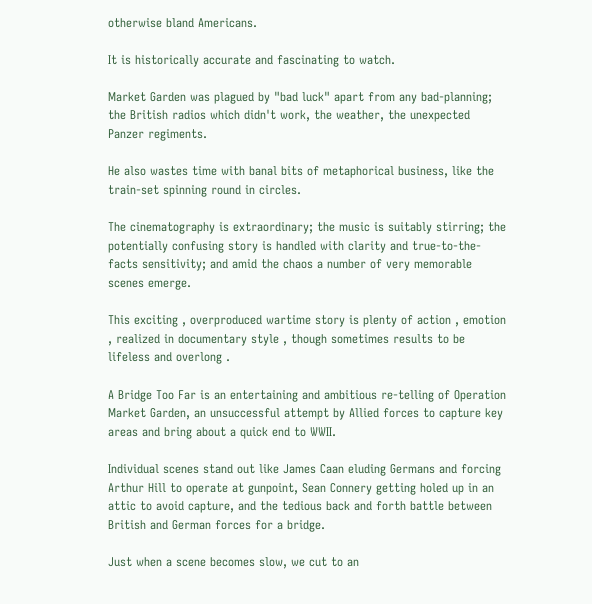otherwise bland Americans.

It is historically accurate and fascinating to watch.

Market Garden was plagued by "bad luck" apart from any bad-planning; the British radios which didn't work, the weather, the unexpected Panzer regiments.

He also wastes time with banal bits of metaphorical business, like the train-set spinning round in circles.

The cinematography is extraordinary; the music is suitably stirring; the potentially confusing story is handled with clarity and true-to-the-facts sensitivity; and amid the chaos a number of very memorable scenes emerge.

This exciting , overproduced wartime story is plenty of action , emotion , realized in documentary style , though sometimes results to be lifeless and overlong .

A Bridge Too Far is an entertaining and ambitious re-telling of Operation Market Garden, an unsuccessful attempt by Allied forces to capture key areas and bring about a quick end to WWII.

Individual scenes stand out like James Caan eluding Germans and forcing Arthur Hill to operate at gunpoint, Sean Connery getting holed up in an attic to avoid capture, and the tedious back and forth battle between British and German forces for a bridge.

Just when a scene becomes slow, we cut to an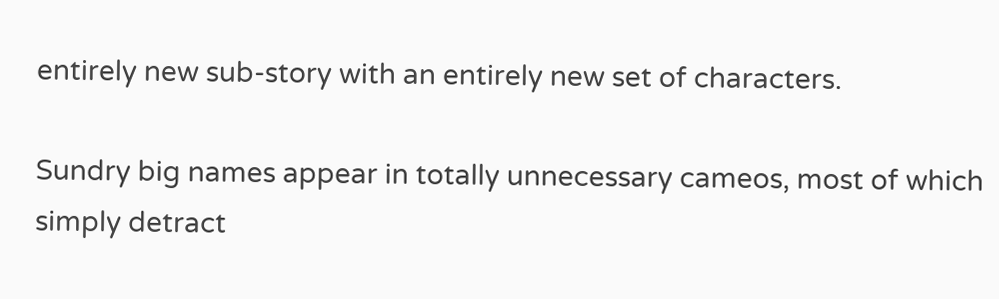entirely new sub-story with an entirely new set of characters.

Sundry big names appear in totally unnecessary cameos, most of which simply detract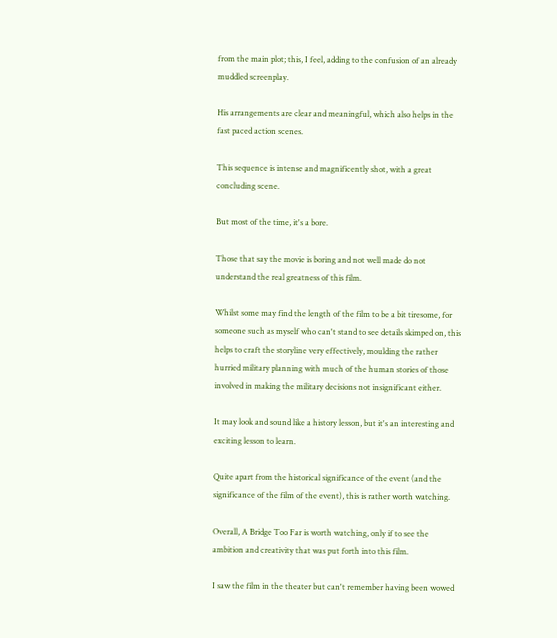from the main plot; this, I feel, adding to the confusion of an already muddled screenplay.

His arrangements are clear and meaningful, which also helps in the fast paced action scenes.

This sequence is intense and magnificently shot, with a great concluding scene.

But most of the time, it's a bore.

Those that say the movie is boring and not well made do not understand the real greatness of this film.

Whilst some may find the length of the film to be a bit tiresome, for someone such as myself who can't stand to see details skimped on, this helps to craft the storyline very effectively, moulding the rather hurried military planning with much of the human stories of those involved in making the military decisions not insignificant either.

It may look and sound like a history lesson, but it's an interesting and exciting lesson to learn.

Quite apart from the historical significance of the event (and the significance of the film of the event), this is rather worth watching.

Overall, A Bridge Too Far is worth watching, only if to see the ambition and creativity that was put forth into this film.

I saw the film in the theater but can't remember having been wowed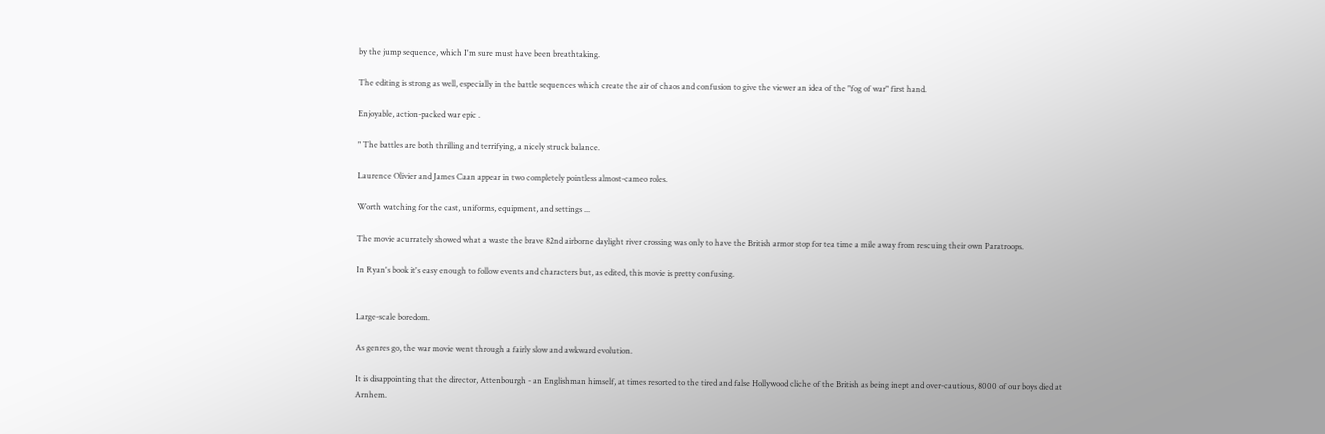by the jump sequence, which I'm sure must have been breathtaking.

The editing is strong as well, especially in the battle sequences which create the air of chaos and confusion to give the viewer an idea of the "fog of war" first hand.

Enjoyable, action-packed war epic .

" The battles are both thrilling and terrifying, a nicely struck balance.

Laurence Olivier and James Caan appear in two completely pointless almost-cameo roles.

Worth watching for the cast, uniforms, equipment, and settings ...

The movie acurrately showed what a waste the brave 82nd airborne daylight river crossing was only to have the British armor stop for tea time a mile away from rescuing their own Paratroops.

In Ryan's book it's easy enough to follow events and characters but, as edited, this movie is pretty confusing.


Large-scale boredom.

As genres go, the war movie went through a fairly slow and awkward evolution.

It is disappointing that the director, Attenbourgh - an Englishman himself, at times resorted to the tired and false Hollywood cliche of the British as being inept and over-cautious, 8000 of our boys died at Arnhem.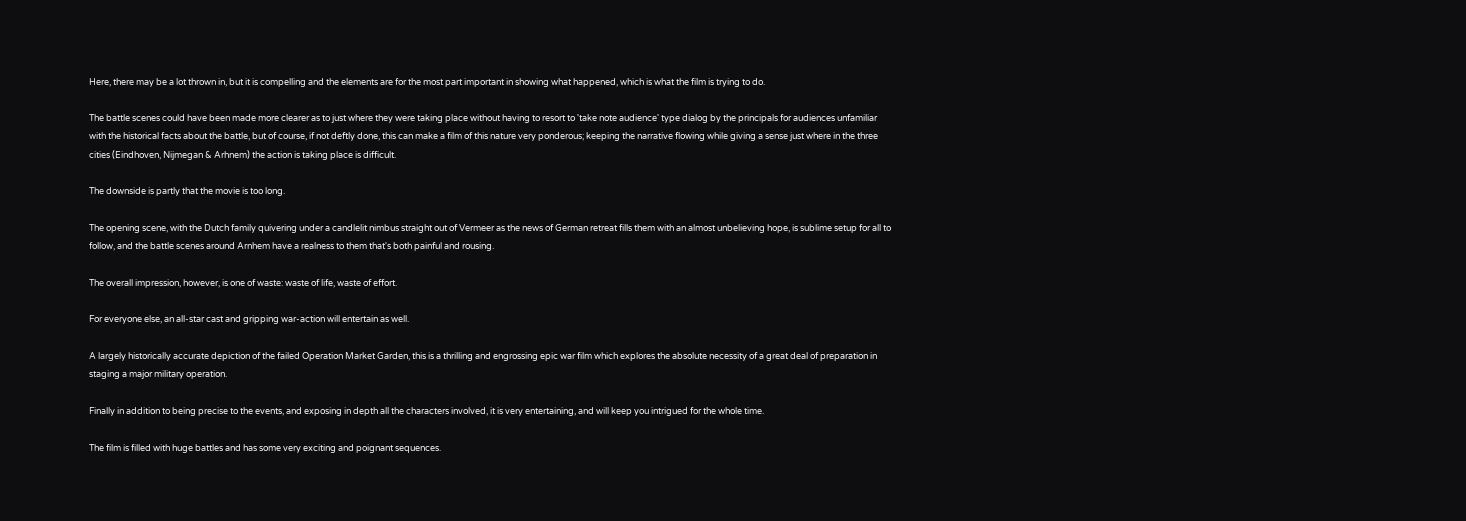Here, there may be a lot thrown in, but it is compelling and the elements are for the most part important in showing what happened, which is what the film is trying to do.

The battle scenes could have been made more clearer as to just where they were taking place without having to resort to 'take note audience' type dialog by the principals for audiences unfamiliar with the historical facts about the battle, but of course, if not deftly done, this can make a film of this nature very ponderous; keeping the narrative flowing while giving a sense just where in the three cities (Eindhoven, Nijmegan & Arhnem) the action is taking place is difficult.

The downside is partly that the movie is too long.

The opening scene, with the Dutch family quivering under a candlelit nimbus straight out of Vermeer as the news of German retreat fills them with an almost unbelieving hope, is sublime setup for all to follow, and the battle scenes around Arnhem have a realness to them that's both painful and rousing.

The overall impression, however, is one of waste: waste of life, waste of effort.

For everyone else, an all-star cast and gripping war-action will entertain as well.

A largely historically accurate depiction of the failed Operation Market Garden, this is a thrilling and engrossing epic war film which explores the absolute necessity of a great deal of preparation in staging a major military operation.

Finally in addition to being precise to the events, and exposing in depth all the characters involved, it is very entertaining, and will keep you intrigued for the whole time.

The film is filled with huge battles and has some very exciting and poignant sequences.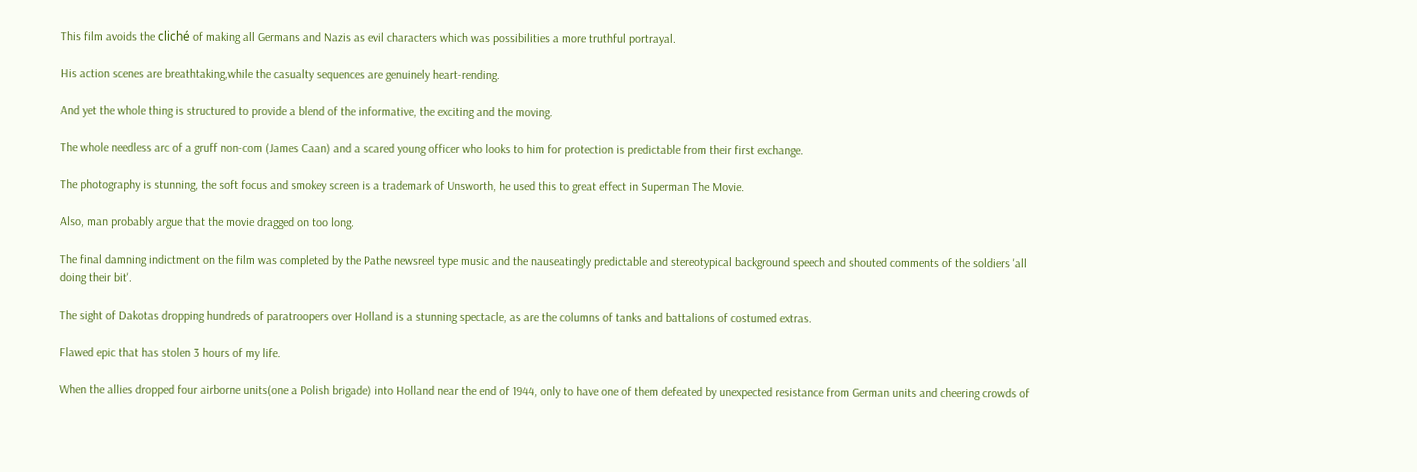This film avoids the cliché of making all Germans and Nazis as evil characters which was possibilities a more truthful portrayal.

His action scenes are breathtaking,while the casualty sequences are genuinely heart-rending.

And yet the whole thing is structured to provide a blend of the informative, the exciting and the moving.

The whole needless arc of a gruff non-com (James Caan) and a scared young officer who looks to him for protection is predictable from their first exchange.

The photography is stunning, the soft focus and smokey screen is a trademark of Unsworth, he used this to great effect in Superman The Movie.

Also, man probably argue that the movie dragged on too long.

The final damning indictment on the film was completed by the Pathe newsreel type music and the nauseatingly predictable and stereotypical background speech and shouted comments of the soldiers 'all doing their bit'.

The sight of Dakotas dropping hundreds of paratroopers over Holland is a stunning spectacle, as are the columns of tanks and battalions of costumed extras.

Flawed epic that has stolen 3 hours of my life.

When the allies dropped four airborne units(one a Polish brigade) into Holland near the end of 1944, only to have one of them defeated by unexpected resistance from German units and cheering crowds of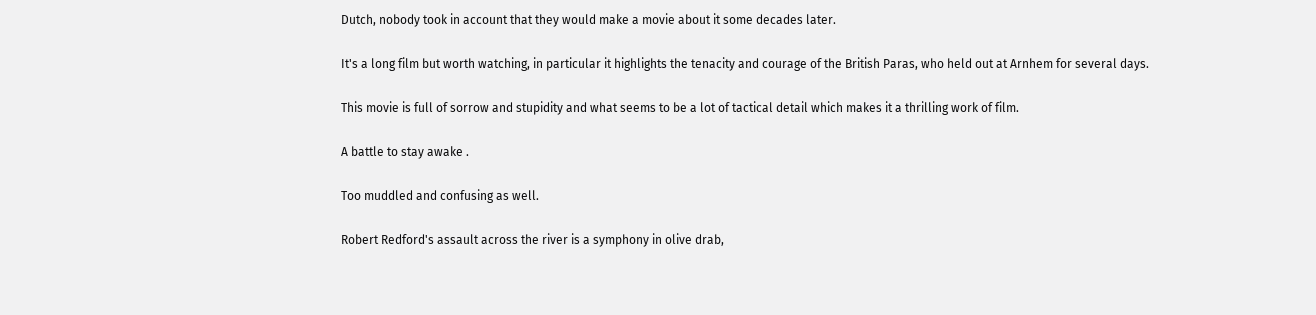Dutch, nobody took in account that they would make a movie about it some decades later.

It's a long film but worth watching, in particular it highlights the tenacity and courage of the British Paras, who held out at Arnhem for several days.

This movie is full of sorrow and stupidity and what seems to be a lot of tactical detail which makes it a thrilling work of film.

A battle to stay awake .

Too muddled and confusing as well.

Robert Redford's assault across the river is a symphony in olive drab,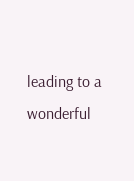leading to a wonderful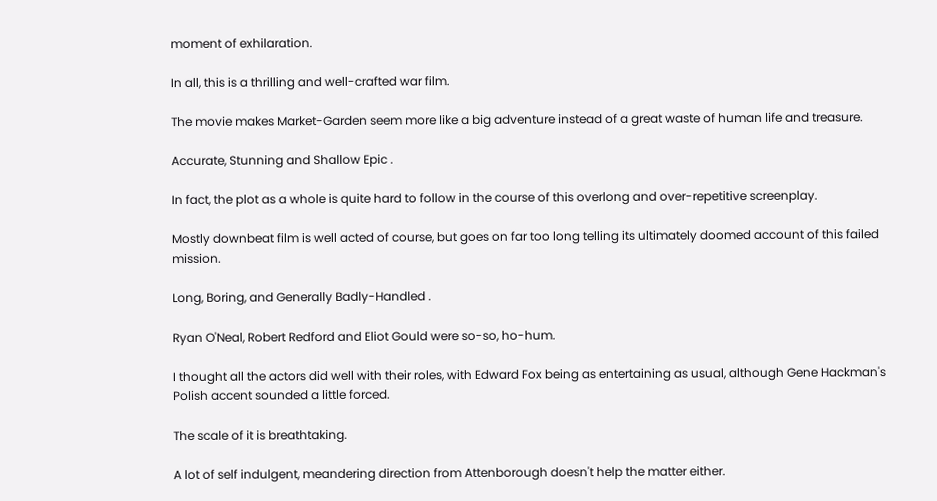moment of exhilaration.

In all, this is a thrilling and well-crafted war film.

The movie makes Market-Garden seem more like a big adventure instead of a great waste of human life and treasure.

Accurate, Stunning and Shallow Epic .

In fact, the plot as a whole is quite hard to follow in the course of this overlong and over-repetitive screenplay.

Mostly downbeat film is well acted of course, but goes on far too long telling its ultimately doomed account of this failed mission.

Long, Boring, and Generally Badly-Handled .

Ryan O'Neal, Robert Redford and Eliot Gould were so-so, ho-hum.

I thought all the actors did well with their roles, with Edward Fox being as entertaining as usual, although Gene Hackman's Polish accent sounded a little forced.

The scale of it is breathtaking.

A lot of self indulgent, meandering direction from Attenborough doesn't help the matter either.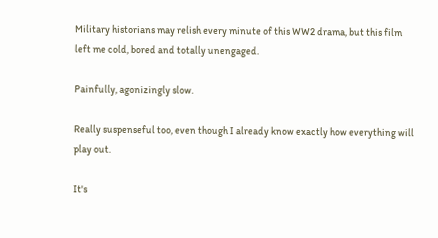Military historians may relish every minute of this WW2 drama, but this film left me cold, bored and totally unengaged.

Painfully, agonizingly slow.

Really suspenseful too, even though I already know exactly how everything will play out.

It's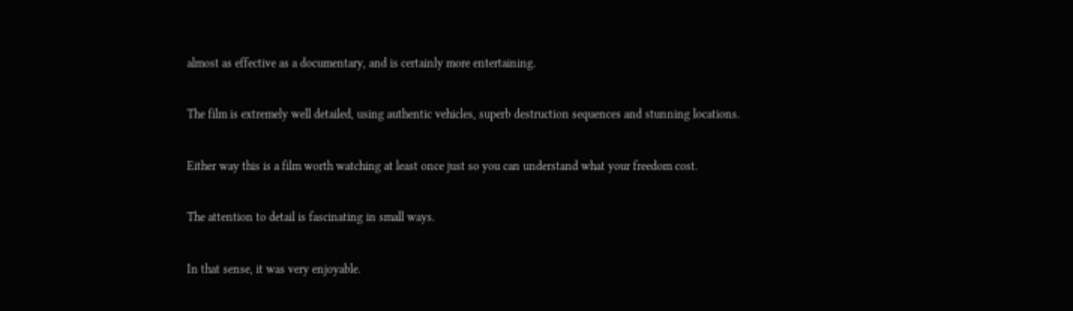almost as effective as a documentary, and is certainly more entertaining.

The film is extremely well detailed, using authentic vehicles, superb destruction sequences and stunning locations.

Either way this is a film worth watching at least once just so you can understand what your freedom cost.

The attention to detail is fascinating in small ways.

In that sense, it was very enjoyable.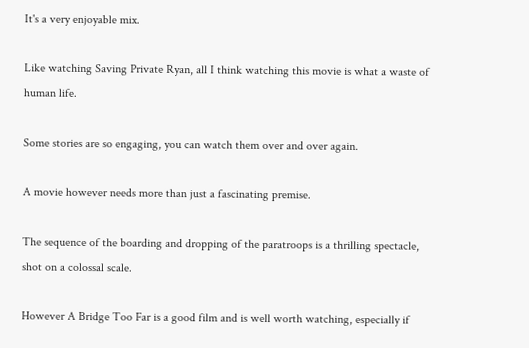It's a very enjoyable mix.

Like watching Saving Private Ryan, all I think watching this movie is what a waste of human life.

Some stories are so engaging, you can watch them over and over again.

A movie however needs more than just a fascinating premise.

The sequence of the boarding and dropping of the paratroops is a thrilling spectacle, shot on a colossal scale.

However A Bridge Too Far is a good film and is well worth watching, especially if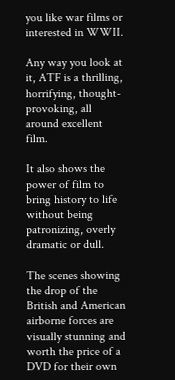you like war films or interested in WWII.

Any way you look at it, ATF is a thrilling, horrifying, thought- provoking, all around excellent film.

It also shows the power of film to bring history to life without being patronizing, overly dramatic or dull.

The scenes showing the drop of the British and American airborne forces are visually stunning and worth the price of a DVD for their own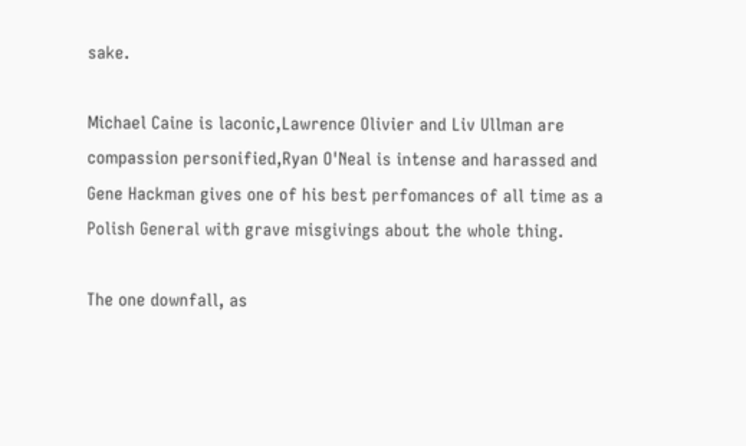sake.

Michael Caine is laconic,Lawrence Olivier and Liv Ullman are compassion personified,Ryan O'Neal is intense and harassed and Gene Hackman gives one of his best perfomances of all time as a Polish General with grave misgivings about the whole thing.

The one downfall, as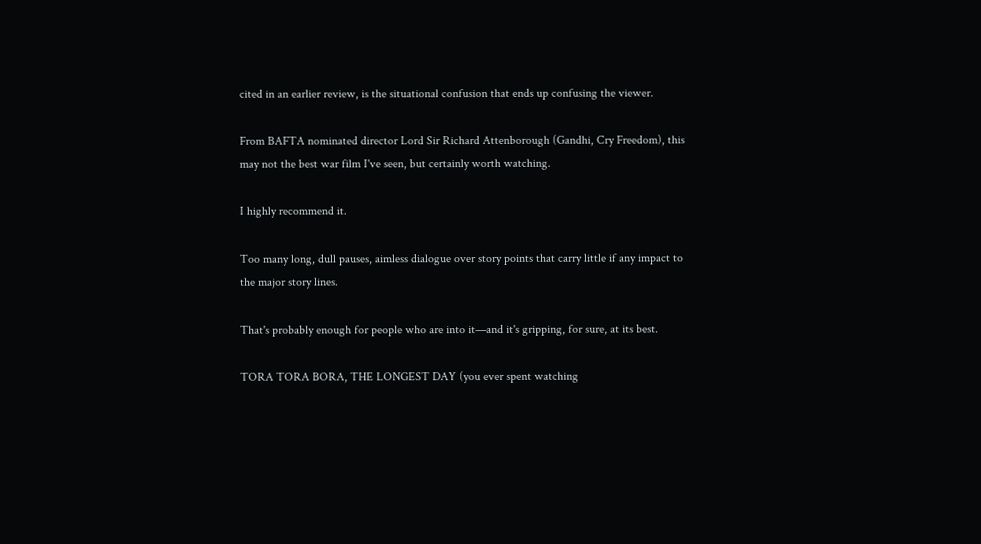cited in an earlier review, is the situational confusion that ends up confusing the viewer.

From BAFTA nominated director Lord Sir Richard Attenborough (Gandhi, Cry Freedom), this may not the best war film I've seen, but certainly worth watching.

I highly recommend it.

Too many long, dull pauses, aimless dialogue over story points that carry little if any impact to the major story lines.

That's probably enough for people who are into it—and it's gripping, for sure, at its best.

TORA TORA BORA, THE LONGEST DAY (you ever spent watching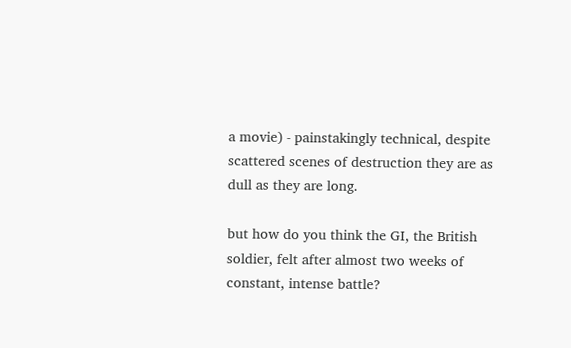a movie) - painstakingly technical, despite scattered scenes of destruction they are as dull as they are long.

but how do you think the GI, the British soldier, felt after almost two weeks of constant, intense battle?